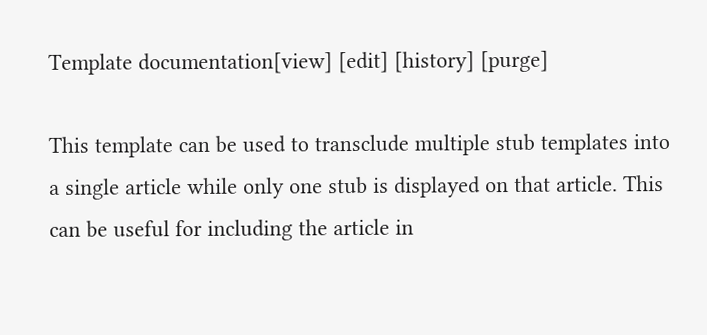Template documentation[view] [edit] [history] [purge]

This template can be used to transclude multiple stub templates into a single article while only one stub is displayed on that article. This can be useful for including the article in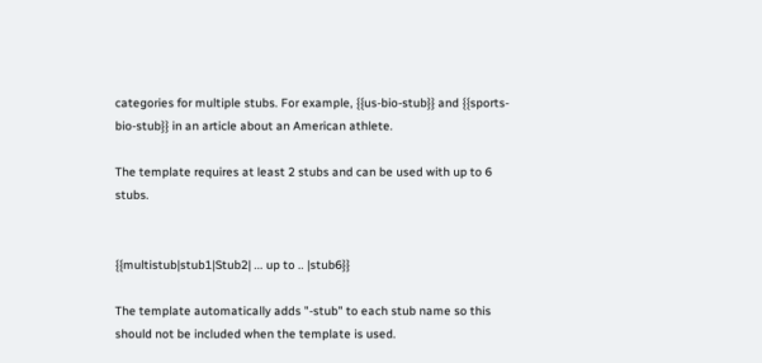categories for multiple stubs. For example, {{us-bio-stub}} and {{sports-bio-stub}} in an article about an American athlete.

The template requires at least 2 stubs and can be used with up to 6 stubs.


{{multistub|stub1|Stub2| ... up to .. |stub6}}

The template automatically adds "-stub" to each stub name so this should not be included when the template is used.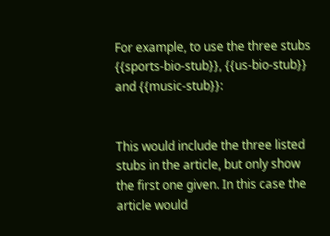For example, to use the three stubs {{sports-bio-stub}}, {{us-bio-stub}} and {{music-stub}}:


This would include the three listed stubs in the article, but only show the first one given. In this case the article would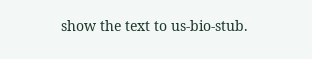show the text to us-bio-stub.